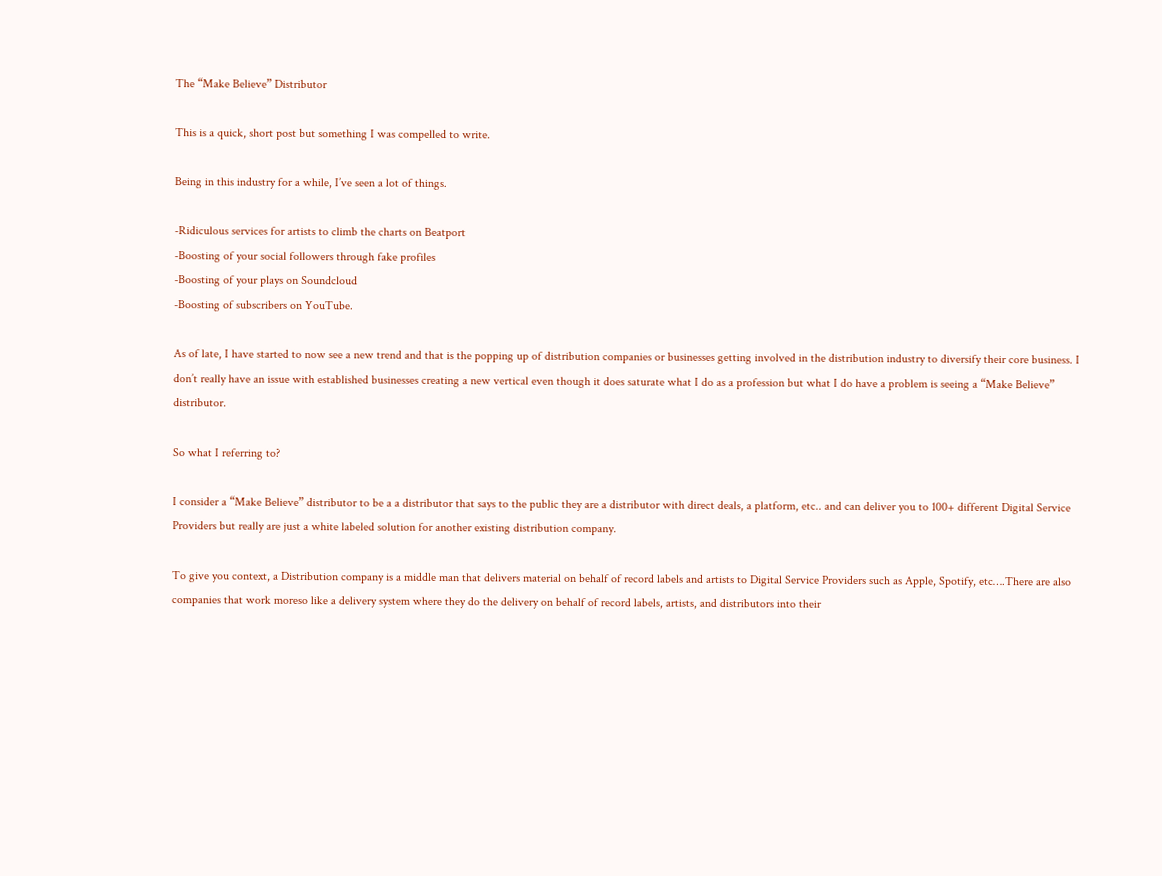The “Make Believe” Distributor

This is a quick, short post but something I was compelled to write.

Being in this industry for a while, I’ve seen a lot of things.

-Ridiculous services for artists to climb the charts on Beatport
-Boosting of your social followers through fake profiles
-Boosting of your plays on Soundcloud
-Boosting of subscribers on YouTube.

As of late, I have started to now see a new trend and that is the popping up of distribution companies or businesses getting involved in the distribution industry to diversify their core business. I don’t really have an issue with established businesses creating a new vertical even though it does saturate what I do as a profession but what I do have a problem is seeing a “Make Believe” distributor.

So what I referring to?

I consider a “Make Believe” distributor to be a a distributor that says to the public they are a distributor with direct deals, a platform, etc.. and can deliver you to 100+ different Digital Service Providers but really are just a white labeled solution for another existing distribution company.

To give you context, a Distribution company is a middle man that delivers material on behalf of record labels and artists to Digital Service Providers such as Apple, Spotify, etc….There are also companies that work moreso like a delivery system where they do the delivery on behalf of record labels, artists, and distributors into their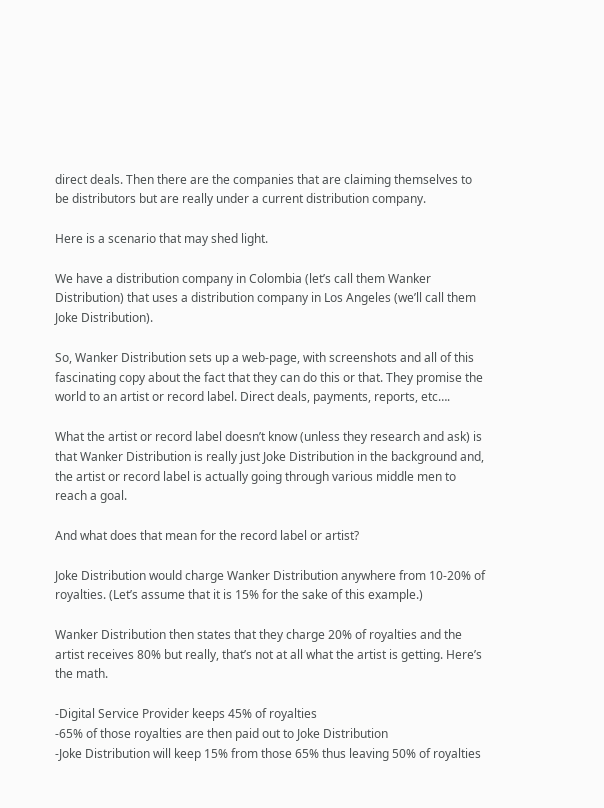direct deals. Then there are the companies that are claiming themselves to be distributors but are really under a current distribution company.

Here is a scenario that may shed light.

We have a distribution company in Colombia (let’s call them Wanker Distribution) that uses a distribution company in Los Angeles (we’ll call them Joke Distribution).

So, Wanker Distribution sets up a web-page, with screenshots and all of this fascinating copy about the fact that they can do this or that. They promise the world to an artist or record label. Direct deals, payments, reports, etc….

What the artist or record label doesn’t know (unless they research and ask) is that Wanker Distribution is really just Joke Distribution in the background and, the artist or record label is actually going through various middle men to reach a goal.

And what does that mean for the record label or artist?

Joke Distribution would charge Wanker Distribution anywhere from 10-20% of royalties. (Let’s assume that it is 15% for the sake of this example.)

Wanker Distribution then states that they charge 20% of royalties and the artist receives 80% but really, that’s not at all what the artist is getting. Here’s the math.

-Digital Service Provider keeps 45% of royalties
-65% of those royalties are then paid out to Joke Distribution
-Joke Distribution will keep 15% from those 65% thus leaving 50% of royalties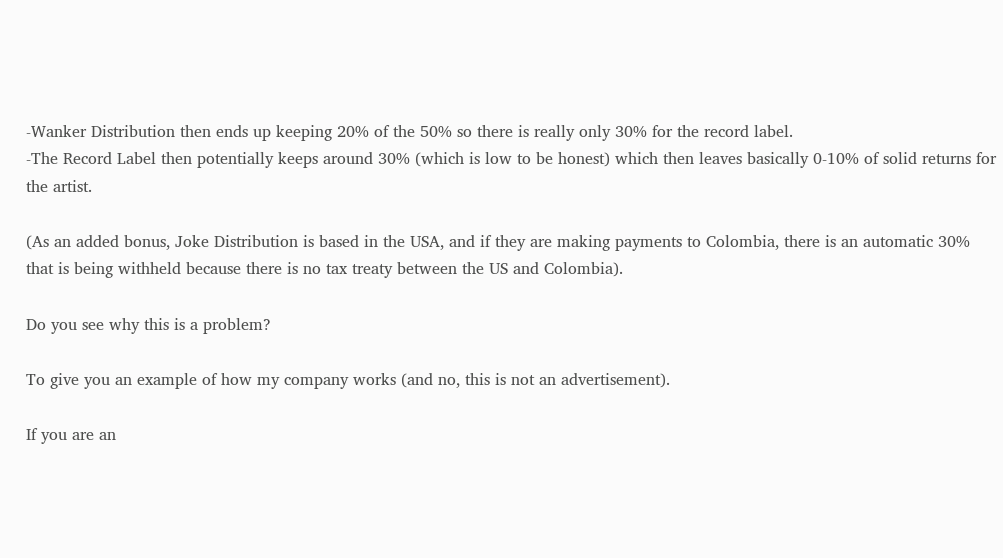-Wanker Distribution then ends up keeping 20% of the 50% so there is really only 30% for the record label.
-The Record Label then potentially keeps around 30% (which is low to be honest) which then leaves basically 0-10% of solid returns for the artist.

(As an added bonus, Joke Distribution is based in the USA, and if they are making payments to Colombia, there is an automatic 30% that is being withheld because there is no tax treaty between the US and Colombia).

Do you see why this is a problem?

To give you an example of how my company works (and no, this is not an advertisement).

If you are an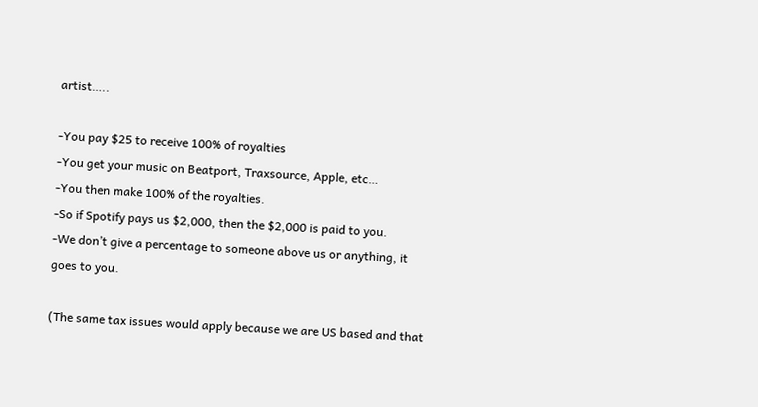artist…..

-You pay $25 to receive 100% of royalties
-You get your music on Beatport, Traxsource, Apple, etc…
-You then make 100% of the royalties.
-So if Spotify pays us $2,000, then the $2,000 is paid to you.
-We don’t give a percentage to someone above us or anything, it goes to you.

(The same tax issues would apply because we are US based and that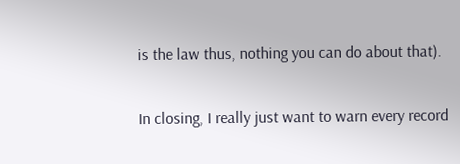is the law thus, nothing you can do about that).

In closing, I really just want to warn every record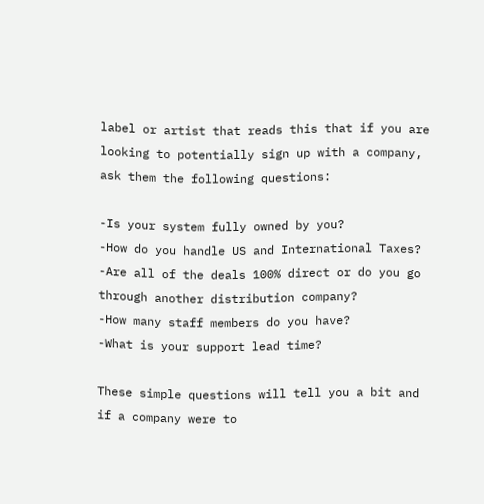label or artist that reads this that if you are looking to potentially sign up with a company, ask them the following questions:

-Is your system fully owned by you?
-How do you handle US and International Taxes?
-Are all of the deals 100% direct or do you go through another distribution company?
-How many staff members do you have?
-What is your support lead time?

These simple questions will tell you a bit and if a company were to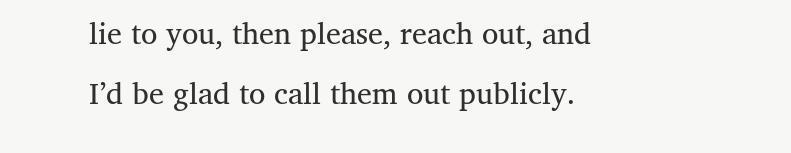lie to you, then please, reach out, and I’d be glad to call them out publicly.